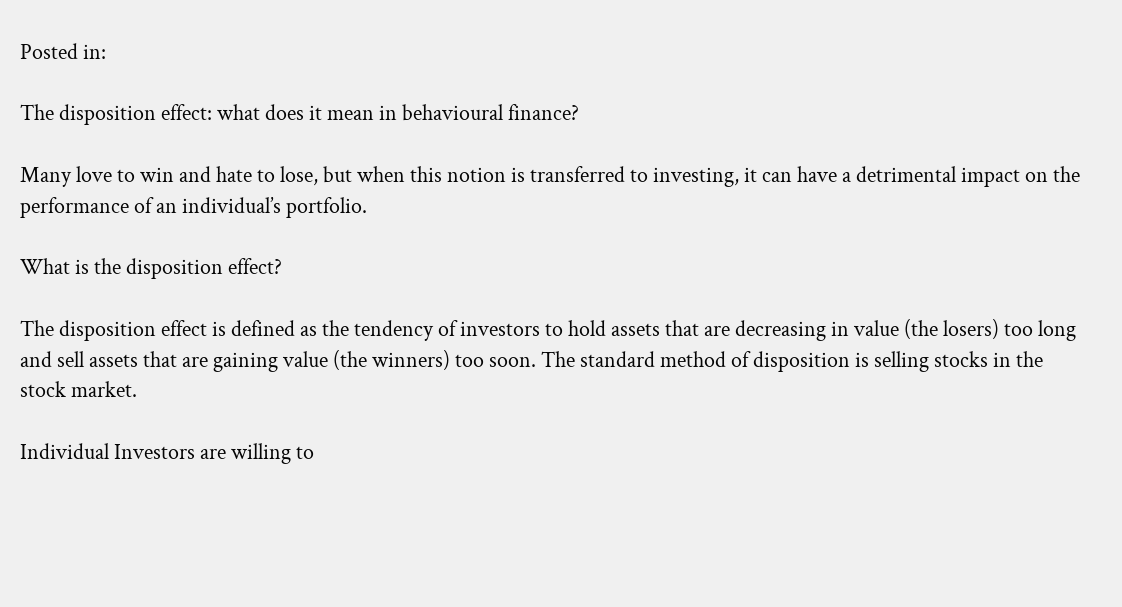Posted in:

The disposition effect: what does it mean in behavioural finance?

Many love to win and hate to lose, but when this notion is transferred to investing, it can have a detrimental impact on the performance of an individual’s portfolio.

What is the disposition effect?

The disposition effect is defined as the tendency of investors to hold assets that are decreasing in value (the losers) too long and sell assets that are gaining value (the winners) too soon. The standard method of disposition is selling stocks in the stock market.

Individual Investors are willing to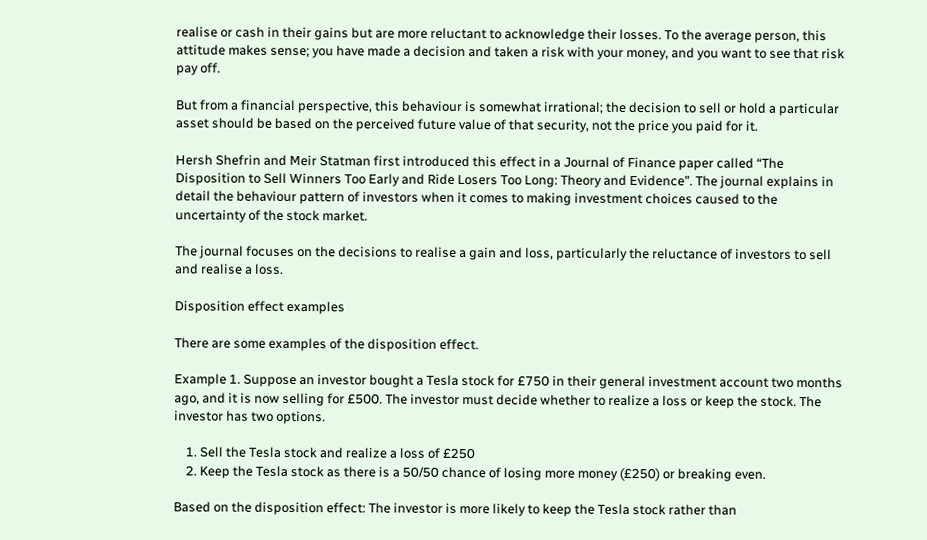realise or cash in their gains but are more reluctant to acknowledge their losses. To the average person, this attitude makes sense; you have made a decision and taken a risk with your money, and you want to see that risk pay off.

But from a financial perspective, this behaviour is somewhat irrational; the decision to sell or hold a particular asset should be based on the perceived future value of that security, not the price you paid for it.

Hersh Shefrin and Meir Statman first introduced this effect in a Journal of Finance paper called “The Disposition to Sell Winners Too Early and Ride Losers Too Long: Theory and Evidence”. The journal explains in detail the behaviour pattern of investors when it comes to making investment choices caused to the uncertainty of the stock market.

The journal focuses on the decisions to realise a gain and loss, particularly the reluctance of investors to sell and realise a loss.

Disposition effect examples

There are some examples of the disposition effect.

Example 1. Suppose an investor bought a Tesla stock for £750 in their general investment account two months ago, and it is now selling for £500. The investor must decide whether to realize a loss or keep the stock. The investor has two options.

    1. Sell the Tesla stock and realize a loss of £250
    2. Keep the Tesla stock as there is a 50/50 chance of losing more money (£250) or breaking even.

Based on the disposition effect: The investor is more likely to keep the Tesla stock rather than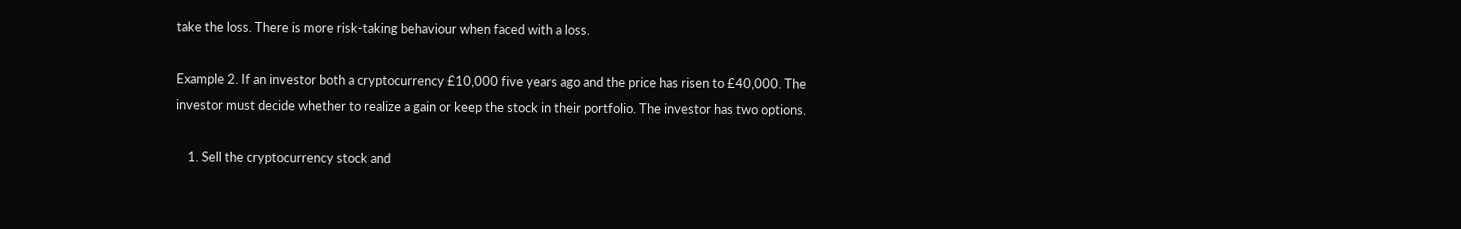take the loss. There is more risk-taking behaviour when faced with a loss.

Example 2. If an investor both a cryptocurrency £10,000 five years ago and the price has risen to £40,000. The investor must decide whether to realize a gain or keep the stock in their portfolio. The investor has two options.

    1. Sell the cryptocurrency stock and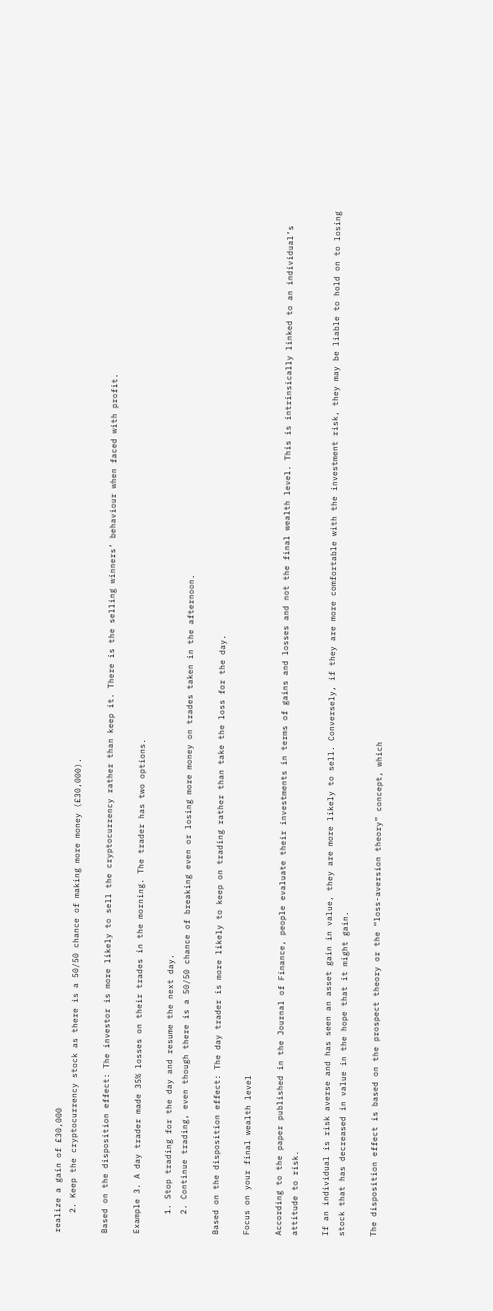realize a gain of £30,000
    2. Keep the cryptocurrency stock as there is a 50/50 chance of making more money (£30,000).

Based on the disposition effect: The investor is more likely to sell the cryptocurrency rather than keep it. There is the selling winners’ behaviour when faced with profit.

Example 3. A day trader made 35% losses on their trades in the morning. The trader has two options.

    1. Stop trading for the day and resume the next day.
    2. Continue trading, even though there is a 50/50 chance of breaking even or losing more money on trades taken in the afternoon.

Based on the disposition effect: The day trader is more likely to keep on trading rather than take the loss for the day.

Focus on your final wealth level

According to the paper published in the Journal of Finance, people evaluate their investments in terms of gains and losses and not the final wealth level. This is intrinsically linked to an individual’s attitude to risk.

If an individual is risk averse and has seen an asset gain in value, they are more likely to sell. Conversely, if they are more comfortable with the investment risk, they may be liable to hold on to losing stock that has decreased in value in the hope that it might gain.

The disposition effect is based on the prospect theory or the “loss-aversion theory” concept, which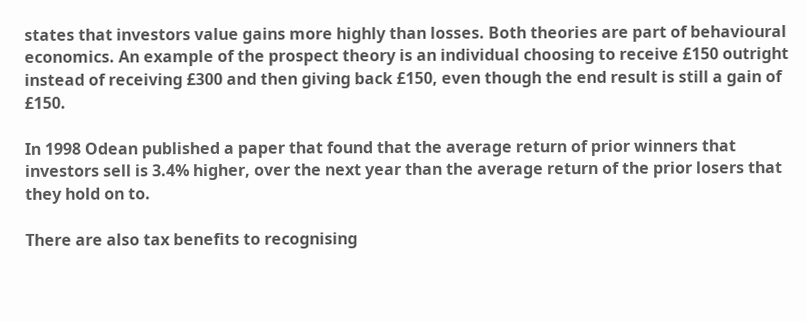states that investors value gains more highly than losses. Both theories are part of behavioural economics. An example of the prospect theory is an individual choosing to receive £150 outright instead of receiving £300 and then giving back £150, even though the end result is still a gain of £150.

In 1998 Odean published a paper that found that the average return of prior winners that investors sell is 3.4% higher, over the next year than the average return of the prior losers that they hold on to.

There are also tax benefits to recognising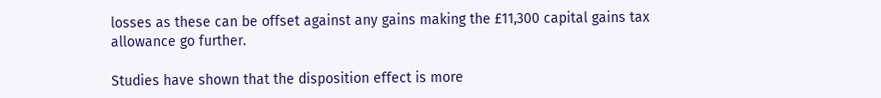losses as these can be offset against any gains making the £11,300 capital gains tax allowance go further.

Studies have shown that the disposition effect is more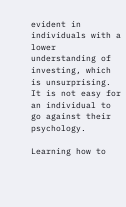evident in individuals with a lower understanding of investing, which is unsurprising. It is not easy for an individual to go against their psychology.

Learning how to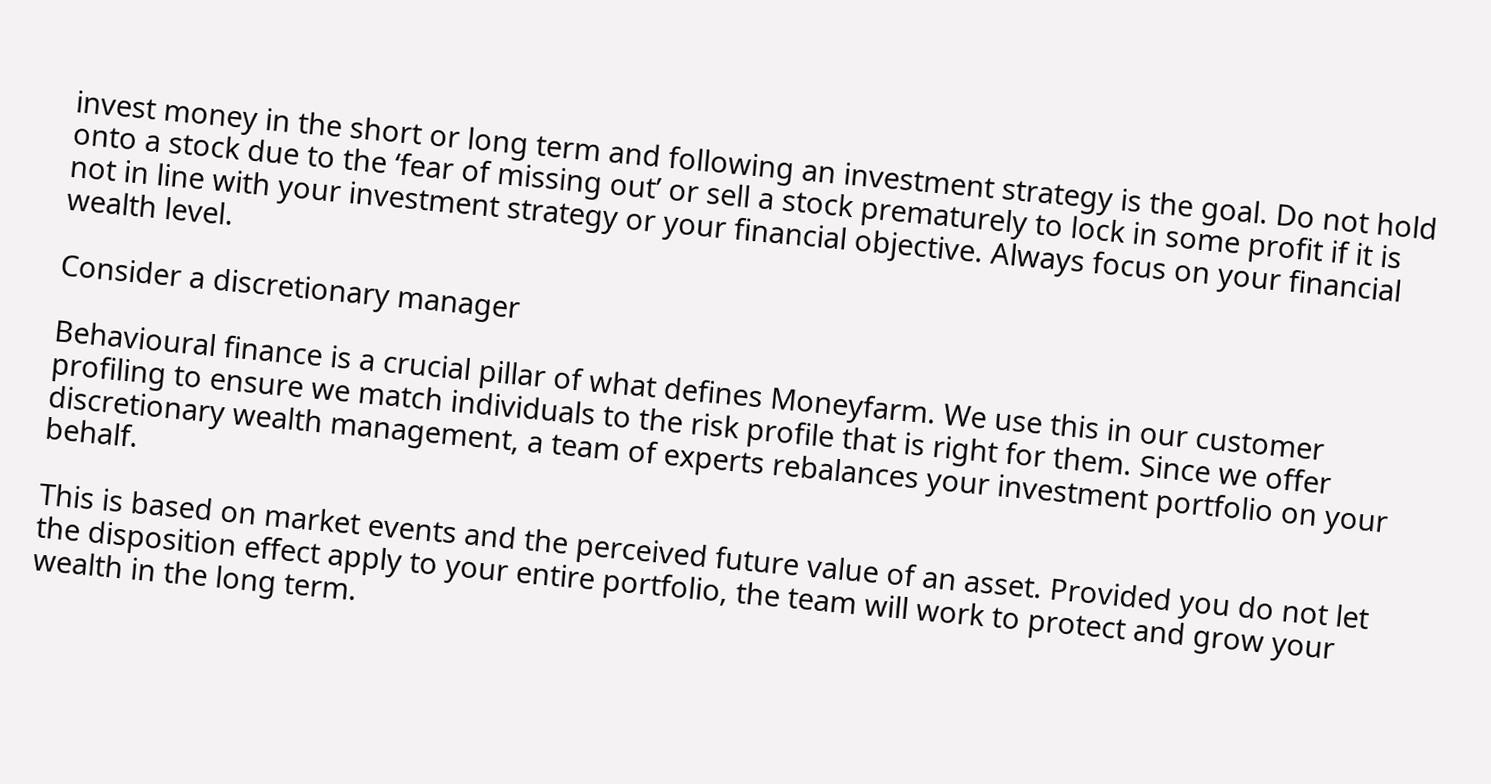invest money in the short or long term and following an investment strategy is the goal. Do not hold onto a stock due to the ‘fear of missing out’ or sell a stock prematurely to lock in some profit if it is not in line with your investment strategy or your financial objective. Always focus on your financial wealth level.

Consider a discretionary manager

Behavioural finance is a crucial pillar of what defines Moneyfarm. We use this in our customer profiling to ensure we match individuals to the risk profile that is right for them. Since we offer discretionary wealth management, a team of experts rebalances your investment portfolio on your behalf.

This is based on market events and the perceived future value of an asset. Provided you do not let the disposition effect apply to your entire portfolio, the team will work to protect and grow your wealth in the long term.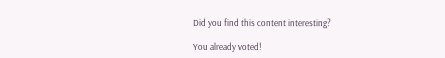Did you find this content interesting?

You already voted!